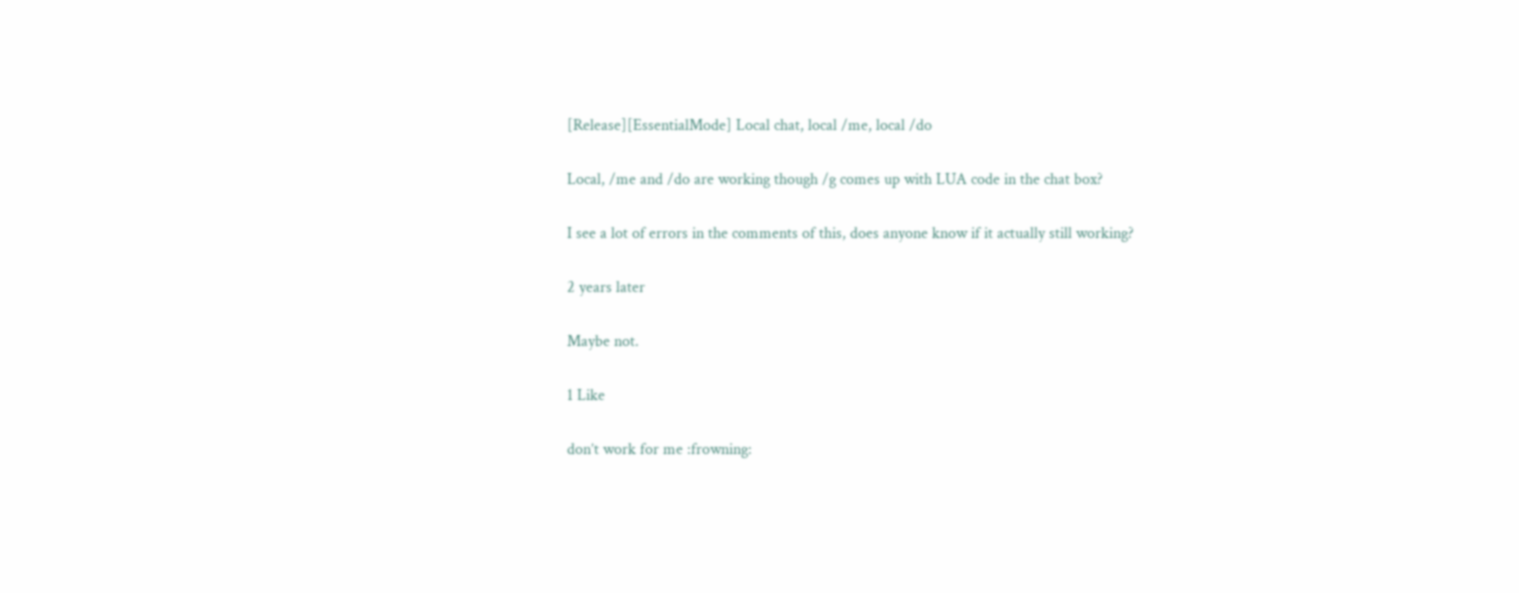[Release][EssentialMode] Local chat, local /me, local /do

Local, /me and /do are working though /g comes up with LUA code in the chat box?

I see a lot of errors in the comments of this, does anyone know if it actually still working?

2 years later

Maybe not.

1 Like

don’t work for me :frowning: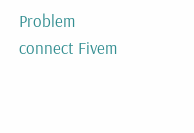Problem connect Fivem